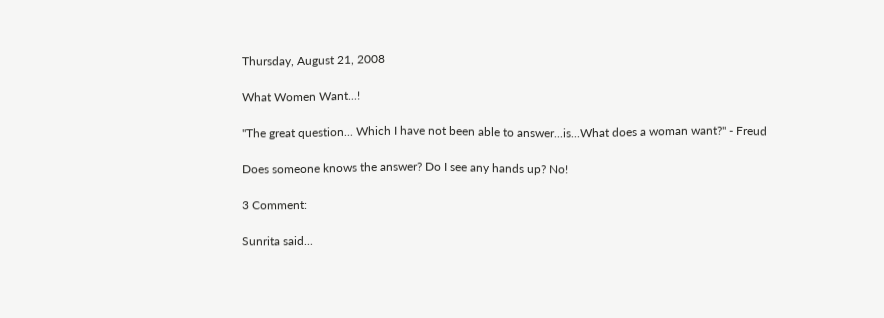Thursday, August 21, 2008

What Women Want...!

"The great question... Which I have not been able to answer...is...What does a woman want?" - Freud

Does someone knows the answer? Do I see any hands up? No!

3 Comment:

Sunrita said...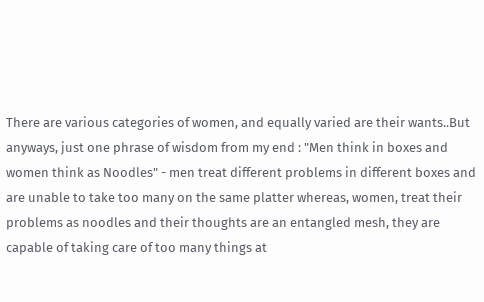There are various categories of women, and equally varied are their wants..But anyways, just one phrase of wisdom from my end : "Men think in boxes and women think as Noodles" - men treat different problems in different boxes and are unable to take too many on the same platter whereas, women, treat their problems as noodles and their thoughts are an entangled mesh, they are capable of taking care of too many things at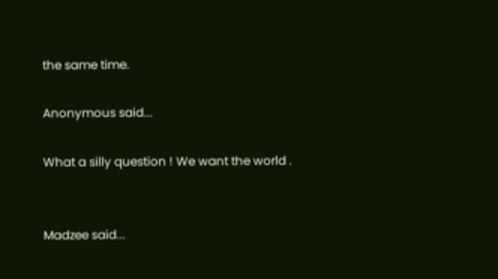the same time.

Anonymous said...

What a silly question ! We want the world .


Madzee said...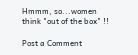Hmmm, so...women think "out of the box" !!

Post a Comment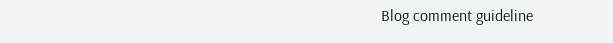Blog comment guideline